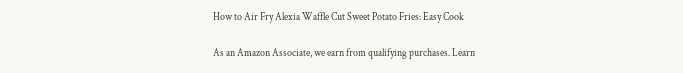How to Air Fry Alexia Waffle Cut Sweet Potato Fries: Easy Cook

As an Amazon Associate, we earn from qualifying purchases. Learn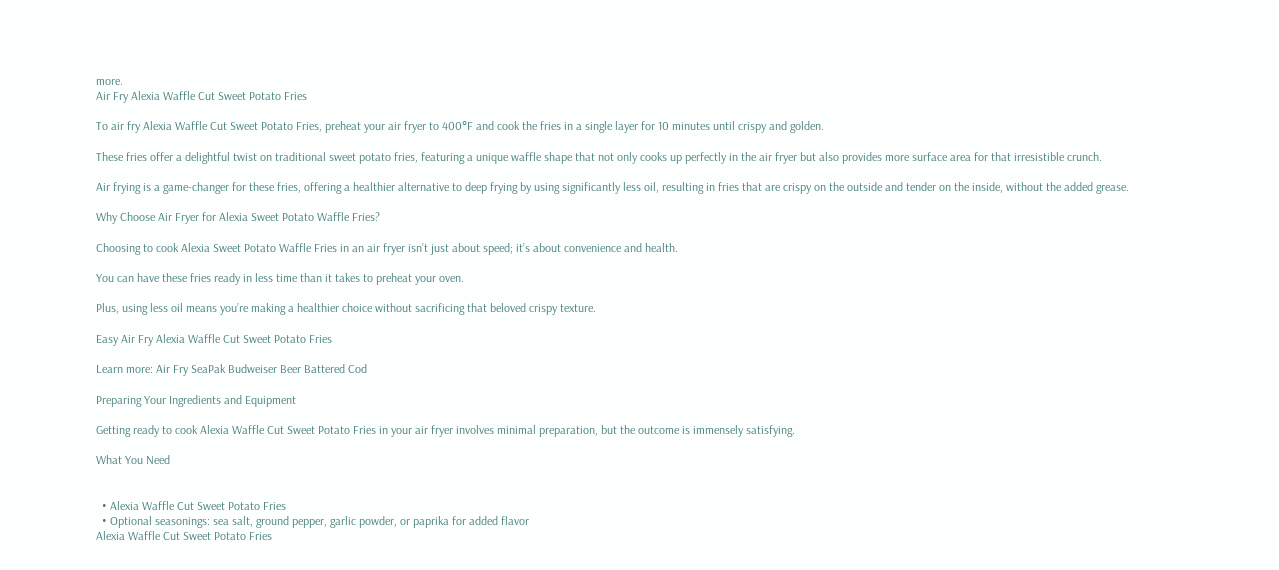more.
Air Fry Alexia Waffle Cut Sweet Potato Fries

To air fry Alexia Waffle Cut Sweet Potato Fries, preheat your air fryer to 400°F and cook the fries in a single layer for 10 minutes until crispy and golden.

These fries offer a delightful twist on traditional sweet potato fries, featuring a unique waffle shape that not only cooks up perfectly in the air fryer but also provides more surface area for that irresistible crunch.

Air frying is a game-changer for these fries, offering a healthier alternative to deep frying by using significantly less oil, resulting in fries that are crispy on the outside and tender on the inside, without the added grease.

Why Choose Air Fryer for Alexia Sweet Potato Waffle Fries?

Choosing to cook Alexia Sweet Potato Waffle Fries in an air fryer isn’t just about speed; it’s about convenience and health.

You can have these fries ready in less time than it takes to preheat your oven.

Plus, using less oil means you’re making a healthier choice without sacrificing that beloved crispy texture.

Easy Air Fry Alexia Waffle Cut Sweet Potato Fries

Learn more: Air Fry SeaPak Budweiser Beer Battered Cod

Preparing Your Ingredients and Equipment

Getting ready to cook Alexia Waffle Cut Sweet Potato Fries in your air fryer involves minimal preparation, but the outcome is immensely satisfying.

What You Need


  • Alexia Waffle Cut Sweet Potato Fries
  • Optional seasonings: sea salt, ground pepper, garlic powder, or paprika for added flavor
Alexia Waffle Cut Sweet Potato Fries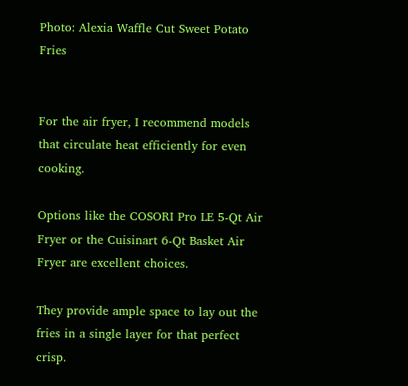Photo: Alexia Waffle Cut Sweet Potato Fries


For the air fryer, I recommend models that circulate heat efficiently for even cooking.

Options like the COSORI Pro LE 5-Qt Air Fryer or the Cuisinart 6-Qt Basket Air Fryer are excellent choices.

They provide ample space to lay out the fries in a single layer for that perfect crisp.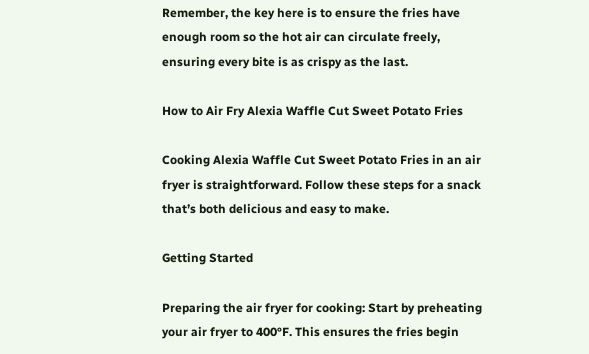Remember, the key here is to ensure the fries have enough room so the hot air can circulate freely, ensuring every bite is as crispy as the last.

How to Air Fry Alexia Waffle Cut Sweet Potato Fries

Cooking Alexia Waffle Cut Sweet Potato Fries in an air fryer is straightforward. Follow these steps for a snack that’s both delicious and easy to make.

Getting Started

Preparing the air fryer for cooking: Start by preheating your air fryer to 400°F. This ensures the fries begin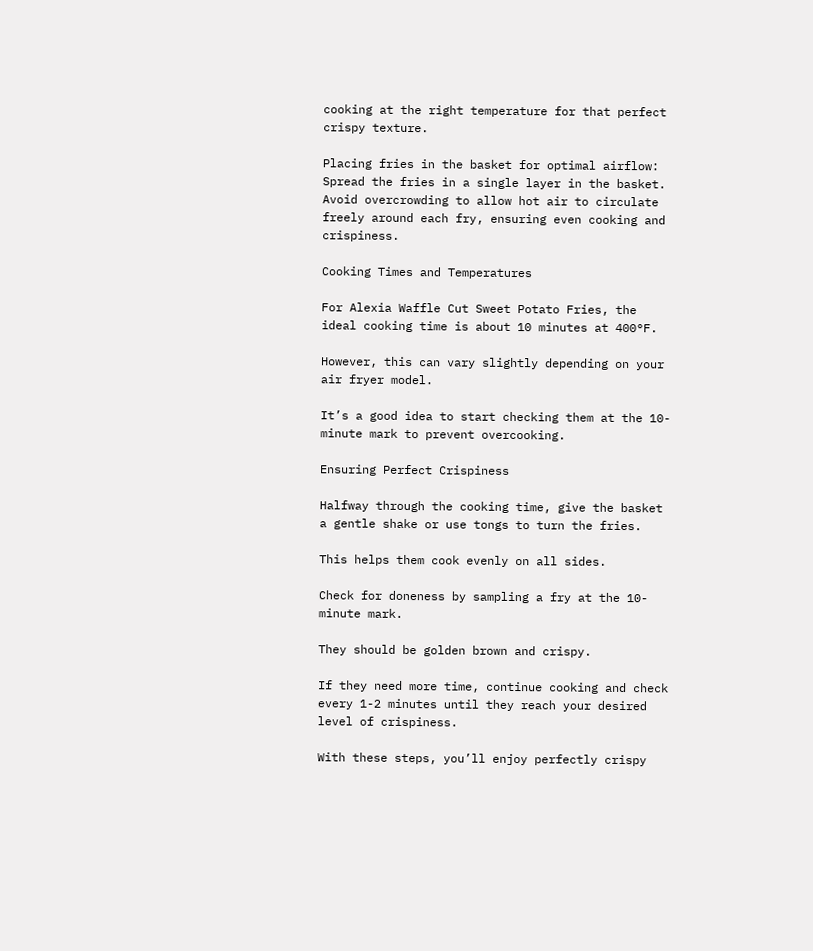cooking at the right temperature for that perfect crispy texture.

Placing fries in the basket for optimal airflow: Spread the fries in a single layer in the basket. Avoid overcrowding to allow hot air to circulate freely around each fry, ensuring even cooking and crispiness.

Cooking Times and Temperatures

For Alexia Waffle Cut Sweet Potato Fries, the ideal cooking time is about 10 minutes at 400°F.

However, this can vary slightly depending on your air fryer model.

It’s a good idea to start checking them at the 10-minute mark to prevent overcooking.

Ensuring Perfect Crispiness

Halfway through the cooking time, give the basket a gentle shake or use tongs to turn the fries.

This helps them cook evenly on all sides.

Check for doneness by sampling a fry at the 10-minute mark.

They should be golden brown and crispy.

If they need more time, continue cooking and check every 1-2 minutes until they reach your desired level of crispiness.

With these steps, you’ll enjoy perfectly crispy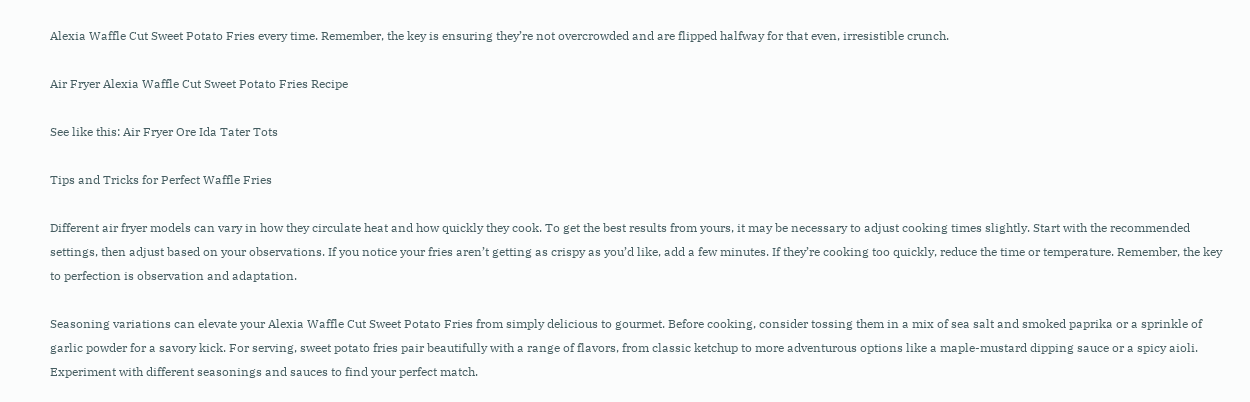Alexia Waffle Cut Sweet Potato Fries every time. Remember, the key is ensuring they’re not overcrowded and are flipped halfway for that even, irresistible crunch.

Air Fryer Alexia Waffle Cut Sweet Potato Fries Recipe

See like this: Air Fryer Ore Ida Tater Tots

Tips and Tricks for Perfect Waffle Fries

Different air fryer models can vary in how they circulate heat and how quickly they cook. To get the best results from yours, it may be necessary to adjust cooking times slightly. Start with the recommended settings, then adjust based on your observations. If you notice your fries aren’t getting as crispy as you’d like, add a few minutes. If they’re cooking too quickly, reduce the time or temperature. Remember, the key to perfection is observation and adaptation.

Seasoning variations can elevate your Alexia Waffle Cut Sweet Potato Fries from simply delicious to gourmet. Before cooking, consider tossing them in a mix of sea salt and smoked paprika or a sprinkle of garlic powder for a savory kick. For serving, sweet potato fries pair beautifully with a range of flavors, from classic ketchup to more adventurous options like a maple-mustard dipping sauce or a spicy aioli. Experiment with different seasonings and sauces to find your perfect match.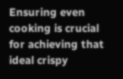Ensuring even cooking is crucial for achieving that ideal crispy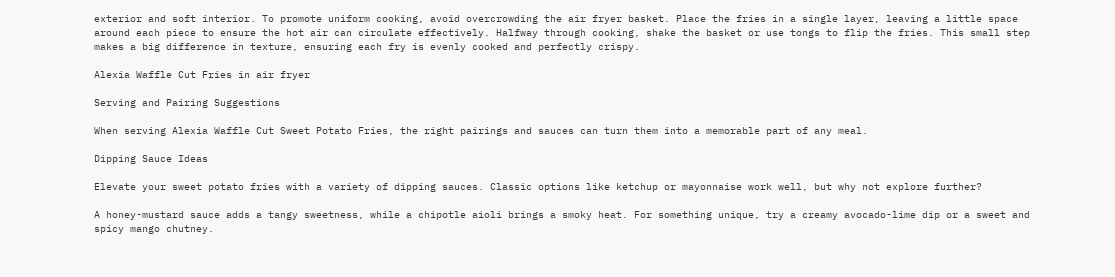exterior and soft interior. To promote uniform cooking, avoid overcrowding the air fryer basket. Place the fries in a single layer, leaving a little space around each piece to ensure the hot air can circulate effectively. Halfway through cooking, shake the basket or use tongs to flip the fries. This small step makes a big difference in texture, ensuring each fry is evenly cooked and perfectly crispy.

Alexia Waffle Cut Fries in air fryer

Serving and Pairing Suggestions

When serving Alexia Waffle Cut Sweet Potato Fries, the right pairings and sauces can turn them into a memorable part of any meal.

Dipping Sauce Ideas

Elevate your sweet potato fries with a variety of dipping sauces. Classic options like ketchup or mayonnaise work well, but why not explore further?

A honey-mustard sauce adds a tangy sweetness, while a chipotle aioli brings a smoky heat. For something unique, try a creamy avocado-lime dip or a sweet and spicy mango chutney.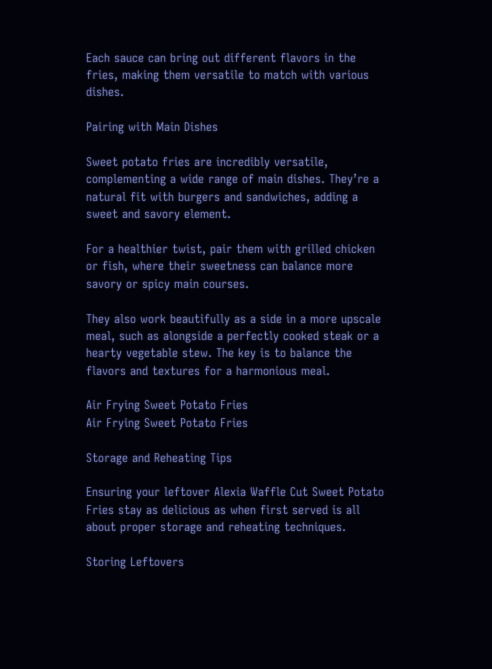Each sauce can bring out different flavors in the fries, making them versatile to match with various dishes.

Pairing with Main Dishes

Sweet potato fries are incredibly versatile, complementing a wide range of main dishes. They’re a natural fit with burgers and sandwiches, adding a sweet and savory element.

For a healthier twist, pair them with grilled chicken or fish, where their sweetness can balance more savory or spicy main courses.

They also work beautifully as a side in a more upscale meal, such as alongside a perfectly cooked steak or a hearty vegetable stew. The key is to balance the flavors and textures for a harmonious meal.

Air Frying Sweet Potato Fries
Air Frying Sweet Potato Fries

Storage and Reheating Tips

Ensuring your leftover Alexia Waffle Cut Sweet Potato Fries stay as delicious as when first served is all about proper storage and reheating techniques.

Storing Leftovers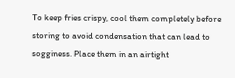To keep fries crispy, cool them completely before storing to avoid condensation that can lead to sogginess. Place them in an airtight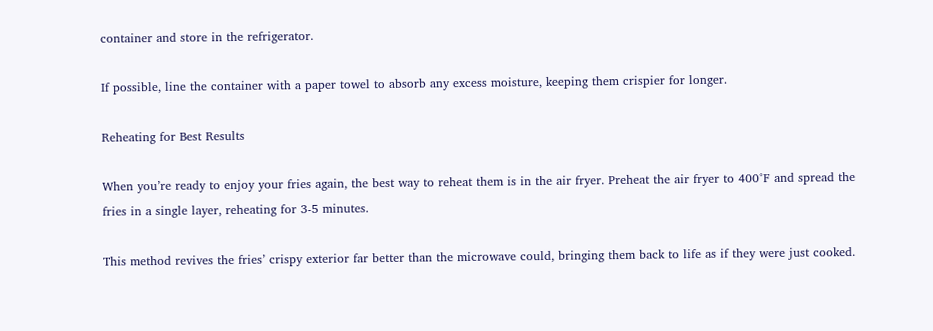container and store in the refrigerator.

If possible, line the container with a paper towel to absorb any excess moisture, keeping them crispier for longer.

Reheating for Best Results

When you’re ready to enjoy your fries again, the best way to reheat them is in the air fryer. Preheat the air fryer to 400°F and spread the fries in a single layer, reheating for 3-5 minutes.

This method revives the fries’ crispy exterior far better than the microwave could, bringing them back to life as if they were just cooked.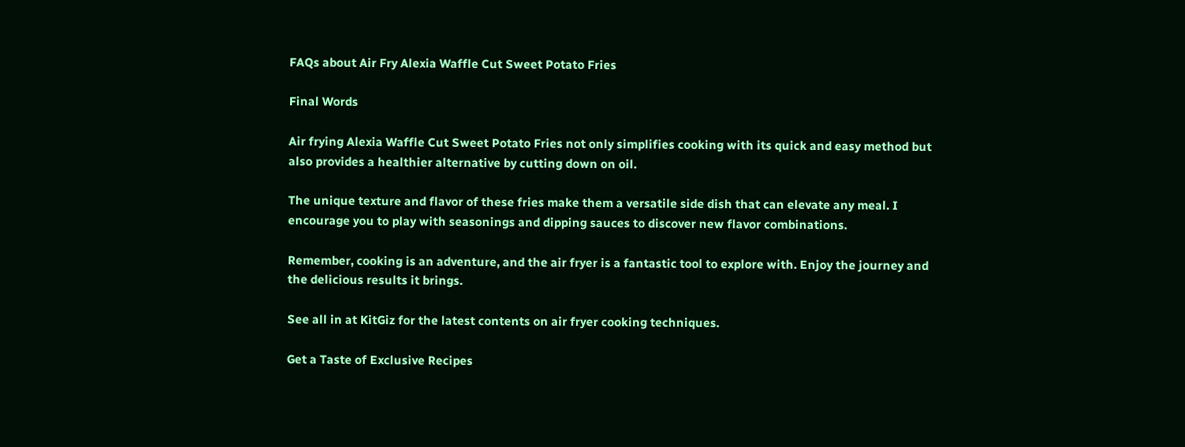FAQs about Air Fry Alexia Waffle Cut Sweet Potato Fries

Final Words

Air frying Alexia Waffle Cut Sweet Potato Fries not only simplifies cooking with its quick and easy method but also provides a healthier alternative by cutting down on oil.

The unique texture and flavor of these fries make them a versatile side dish that can elevate any meal. I encourage you to play with seasonings and dipping sauces to discover new flavor combinations.

Remember, cooking is an adventure, and the air fryer is a fantastic tool to explore with. Enjoy the journey and the delicious results it brings.

See all in at KitGiz for the latest contents on air fryer cooking techniques.

Get a Taste of Exclusive Recipes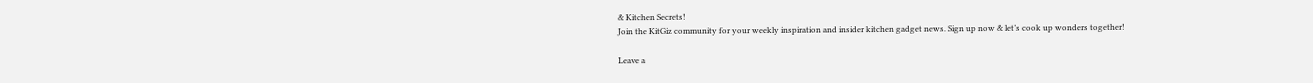& Kitchen Secrets!
Join the KitGiz community for your weekly inspiration and insider kitchen gadget news. Sign up now & let’s cook up wonders together!

Leave a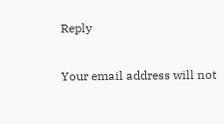Reply

Your email address will not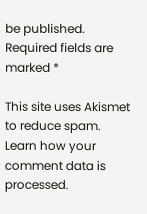be published. Required fields are marked *

This site uses Akismet to reduce spam. Learn how your comment data is processed.